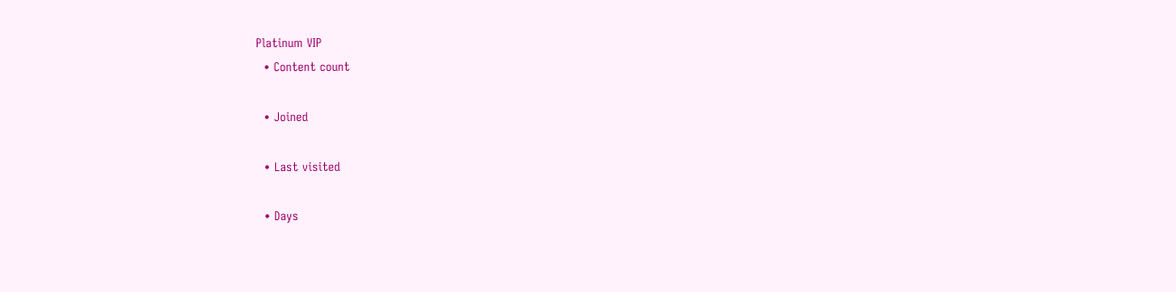Platinum VIP
  • Content count

  • Joined

  • Last visited

  • Days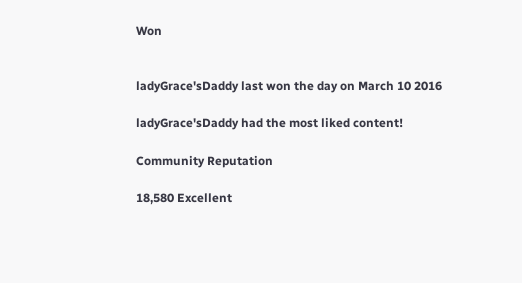Won


ladyGrace'sDaddy last won the day on March 10 2016

ladyGrace'sDaddy had the most liked content!

Community Reputation

18,580 Excellent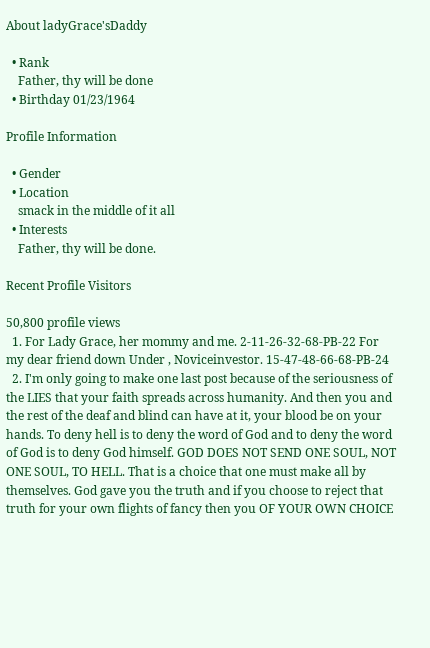About ladyGrace'sDaddy

  • Rank
    Father, thy will be done
  • Birthday 01/23/1964

Profile Information

  • Gender
  • Location
    smack in the middle of it all
  • Interests
    Father, thy will be done.

Recent Profile Visitors

50,800 profile views
  1. For Lady Grace, her mommy and me. 2-11-26-32-68-PB-22 For my dear friend down Under , Noviceinvestor. 15-47-48-66-68-PB-24
  2. I'm only going to make one last post because of the seriousness of the LIES that your faith spreads across humanity. And then you and the rest of the deaf and blind can have at it, your blood be on your hands. To deny hell is to deny the word of God and to deny the word of God is to deny God himself. GOD DOES NOT SEND ONE SOUL, NOT ONE SOUL, TO HELL. That is a choice that one must make all by themselves. God gave you the truth and if you choose to reject that truth for your own flights of fancy then you OF YOUR OWN CHOICE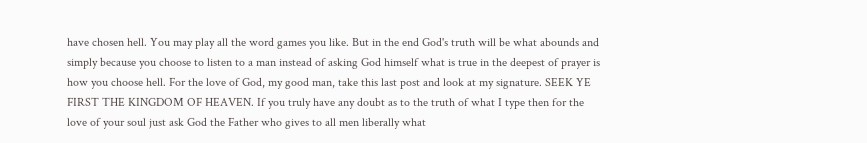have chosen hell. You may play all the word games you like. But in the end God's truth will be what abounds and simply because you choose to listen to a man instead of asking God himself what is true in the deepest of prayer is how you choose hell. For the love of God, my good man, take this last post and look at my signature. SEEK YE FIRST THE KINGDOM OF HEAVEN. If you truly have any doubt as to the truth of what I type then for the love of your soul just ask God the Father who gives to all men liberally what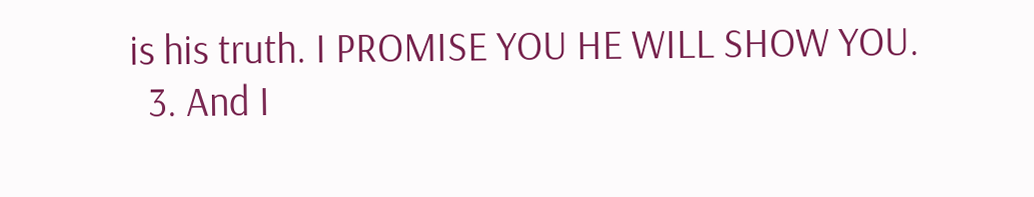is his truth. I PROMISE YOU HE WILL SHOW YOU.
  3. And I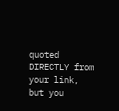quoted DIRECTLY from your link, but you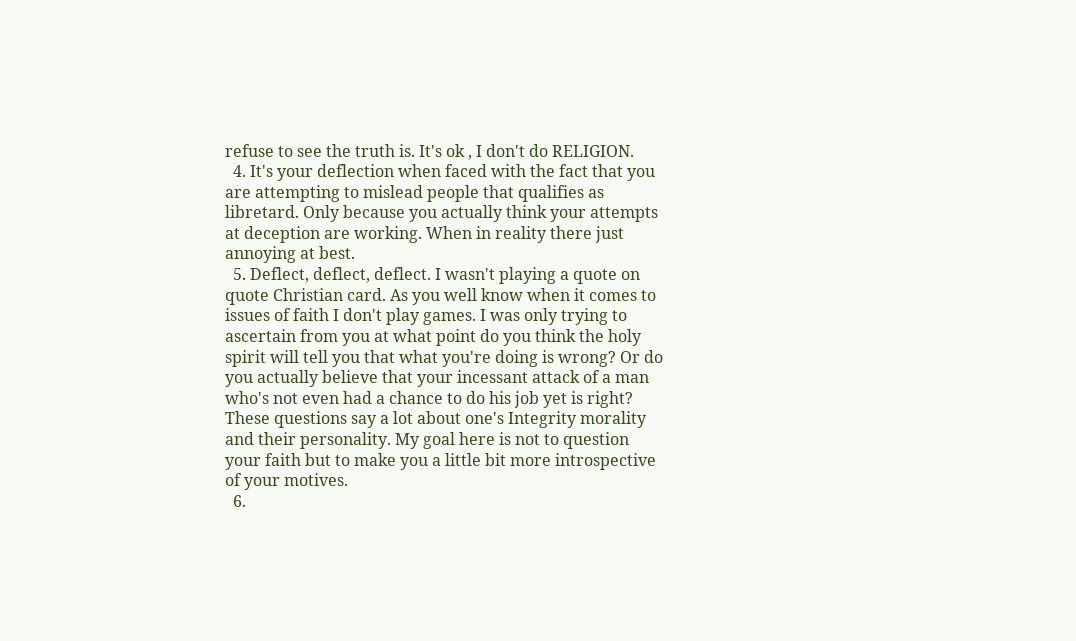refuse to see the truth is. It's ok , I don't do RELIGION.
  4. It's your deflection when faced with the fact that you are attempting to mislead people that qualifies as libretard. Only because you actually think your attempts at deception are working. When in reality there just annoying at best.
  5. Deflect, deflect, deflect. I wasn't playing a quote on quote Christian card. As you well know when it comes to issues of faith I don't play games. I was only trying to ascertain from you at what point do you think the holy spirit will tell you that what you're doing is wrong? Or do you actually believe that your incessant attack of a man who's not even had a chance to do his job yet is right? These questions say a lot about one's Integrity morality and their personality. My goal here is not to question your faith but to make you a little bit more introspective of your motives.
  6.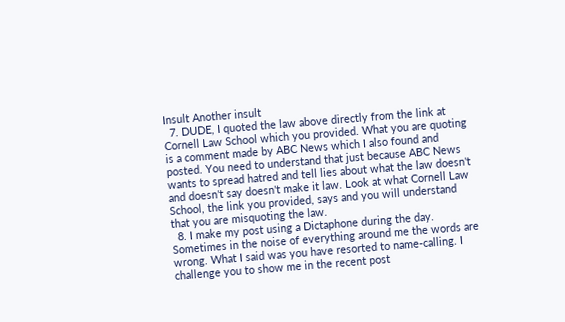Insult Another insult
  7. DUDE, I quoted the law above directly from the link at Cornell Law School which you provided. What you are quoting is a comment made by ABC News which I also found and posted. You need to understand that just because ABC News wants to spread hatred and tell lies about what the law doesn't and doesn't say doesn't make it law. Look at what Cornell Law School, the link you provided, says and you will understand that you are misquoting the law.
  8. I make my post using a Dictaphone during the day. Sometimes in the noise of everything around me the words are wrong. What I said was you have resorted to name-calling. I challenge you to show me in the recent post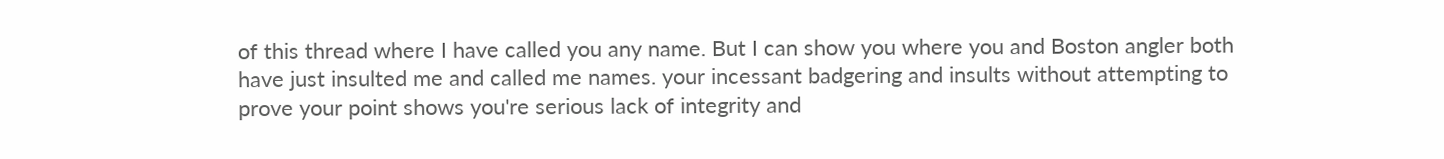of this thread where I have called you any name. But I can show you where you and Boston angler both have just insulted me and called me names. your incessant badgering and insults without attempting to prove your point shows you're serious lack of integrity and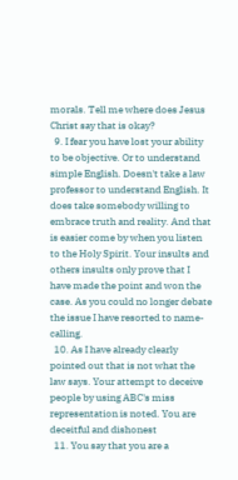morals. Tell me where does Jesus Christ say that is okay?
  9. I fear you have lost your ability to be objective. Or to understand simple English. Doesn't take a law professor to understand English. It does take somebody willing to embrace truth and reality. And that is easier come by when you listen to the Holy Spirit. Your insults and others insults only prove that I have made the point and won the case. As you could no longer debate the issue I have resorted to name-calling.
  10. As I have already clearly pointed out that is not what the law says. Your attempt to deceive people by using ABC's miss representation is noted. You are deceitful and dishonest
  11. You say that you are a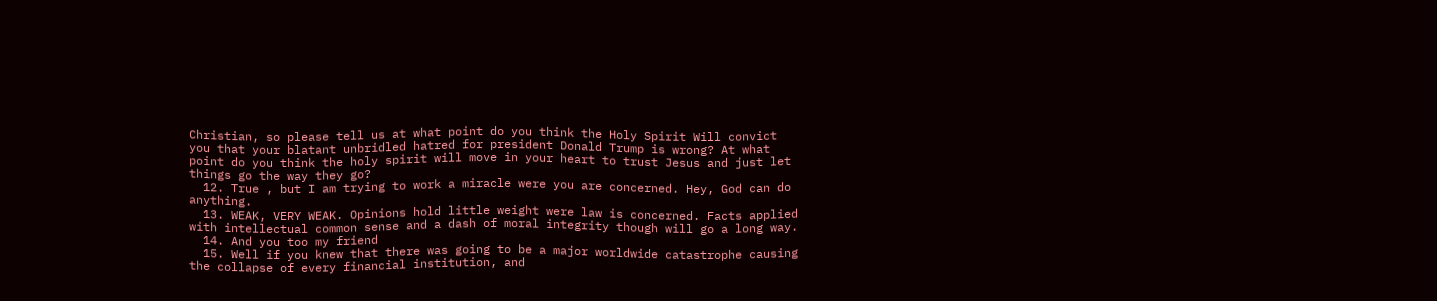Christian, so please tell us at what point do you think the Holy Spirit Will convict you that your blatant unbridled hatred for president Donald Trump is wrong? At what point do you think the holy spirit will move in your heart to trust Jesus and just let things go the way they go?
  12. True , but I am trying to work a miracle were you are concerned. Hey, God can do anything.
  13. WEAK, VERY WEAK. Opinions hold little weight were law is concerned. Facts applied with intellectual common sense and a dash of moral integrity though will go a long way.
  14. And you too my friend
  15. Well if you knew that there was going to be a major worldwide catastrophe causing the collapse of every financial institution, and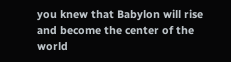you knew that Babylon will rise and become the center of the world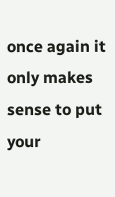once again it only makes sense to put your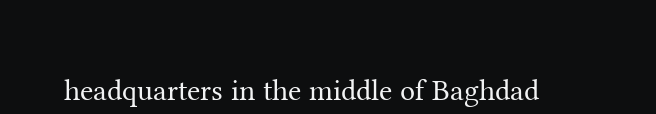headquarters in the middle of Baghdad